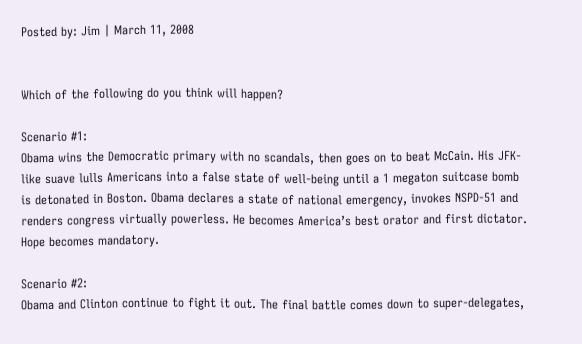Posted by: Jim | March 11, 2008


Which of the following do you think will happen?

Scenario #1:
Obama wins the Democratic primary with no scandals, then goes on to beat McCain. His JFK-like suave lulls Americans into a false state of well-being until a 1 megaton suitcase bomb is detonated in Boston. Obama declares a state of national emergency, invokes NSPD-51 and renders congress virtually powerless. He becomes America’s best orator and first dictator. Hope becomes mandatory.

Scenario #2:
Obama and Clinton continue to fight it out. The final battle comes down to super-delegates,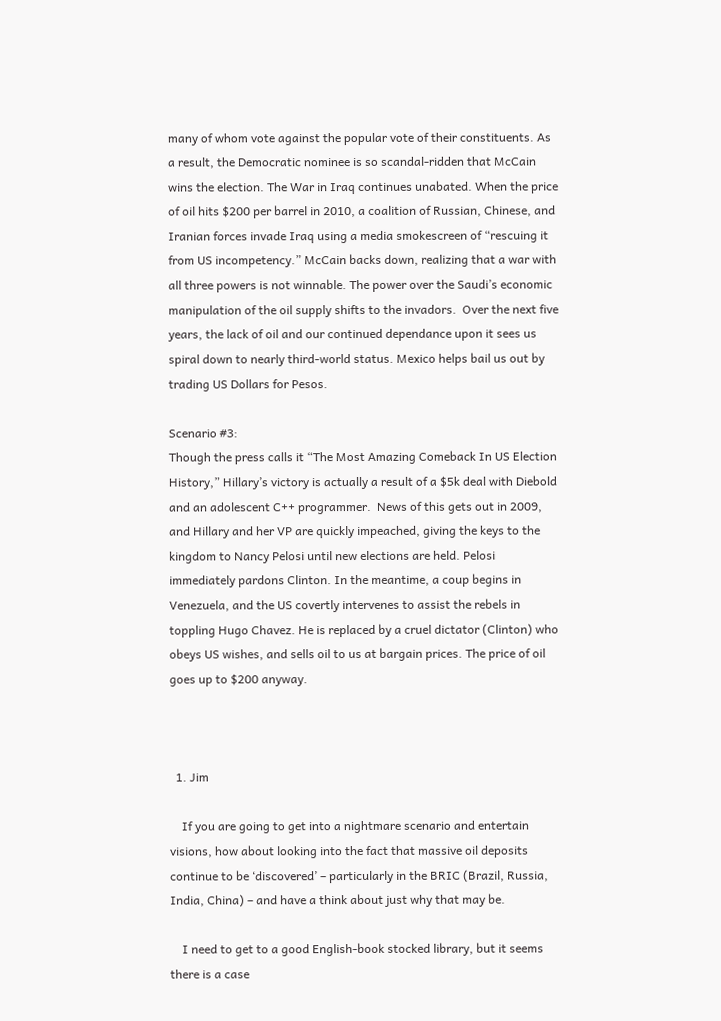many of whom vote against the popular vote of their constituents. As a result, the Democratic nominee is so scandal-ridden that McCain wins the election. The War in Iraq continues unabated. When the price of oil hits $200 per barrel in 2010, a coalition of Russian, Chinese, and Iranian forces invade Iraq using a media smokescreen of “rescuing it from US incompetency.” McCain backs down, realizing that a war with all three powers is not winnable. The power over the Saudi’s economic manipulation of the oil supply shifts to the invadors.  Over the next five years, the lack of oil and our continued dependance upon it sees us spiral down to nearly third-world status. Mexico helps bail us out by trading US Dollars for Pesos.

Scenario #3:
Though the press calls it “The Most Amazing Comeback In US Election History,” Hillary’s victory is actually a result of a $5k deal with Diebold and an adolescent C++ programmer.  News of this gets out in 2009, and Hillary and her VP are quickly impeached, giving the keys to the kingdom to Nancy Pelosi until new elections are held. Pelosi immediately pardons Clinton. In the meantime, a coup begins in Venezuela, and the US covertly intervenes to assist the rebels in toppling Hugo Chavez. He is replaced by a cruel dictator (Clinton) who obeys US wishes, and sells oil to us at bargain prices. The price of oil goes up to $200 anyway.



  1. Jim

    If you are going to get into a nightmare scenario and entertain visions, how about looking into the fact that massive oil deposits continue to be ‘discovered’ – particularly in the BRIC (Brazil, Russia, India, China) – and have a think about just why that may be.

    I need to get to a good English-book stocked library, but it seems there is a case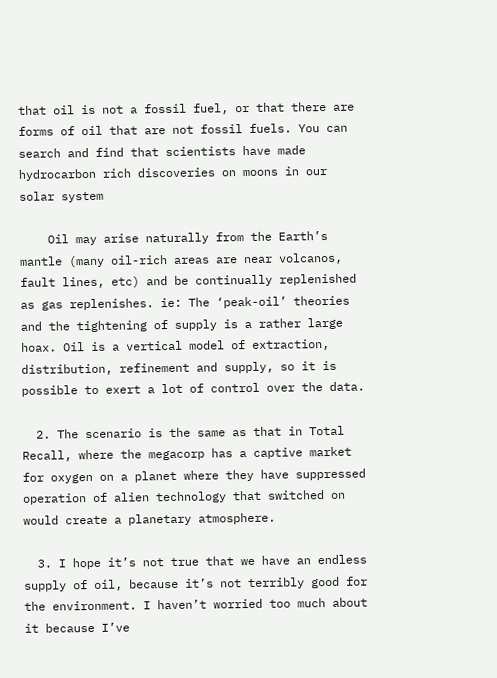that oil is not a fossil fuel, or that there are forms of oil that are not fossil fuels. You can search and find that scientists have made hydrocarbon rich discoveries on moons in our solar system

    Oil may arise naturally from the Earth’s mantle (many oil-rich areas are near volcanos, fault lines, etc) and be continually replenished as gas replenishes. ie: The ‘peak-oil’ theories and the tightening of supply is a rather large hoax. Oil is a vertical model of extraction, distribution, refinement and supply, so it is possible to exert a lot of control over the data.

  2. The scenario is the same as that in Total Recall, where the megacorp has a captive market for oxygen on a planet where they have suppressed operation of alien technology that switched on would create a planetary atmosphere.

  3. I hope it’s not true that we have an endless supply of oil, because it’s not terribly good for the environment. I haven’t worried too much about it because I’ve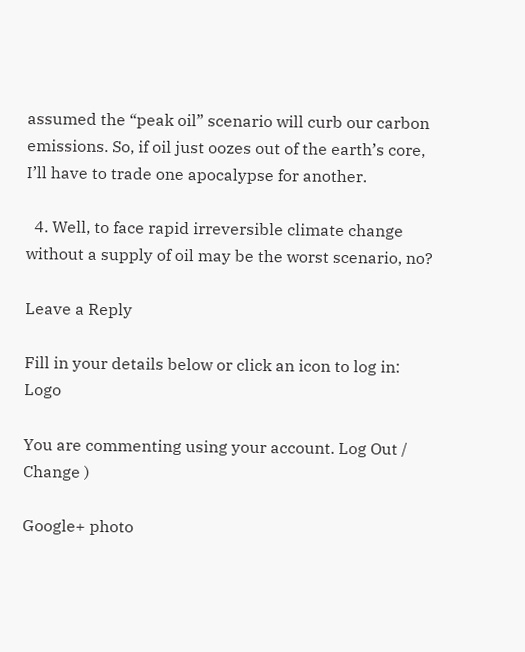assumed the “peak oil” scenario will curb our carbon emissions. So, if oil just oozes out of the earth’s core, I’ll have to trade one apocalypse for another.

  4. Well, to face rapid irreversible climate change without a supply of oil may be the worst scenario, no?

Leave a Reply

Fill in your details below or click an icon to log in: Logo

You are commenting using your account. Log Out /  Change )

Google+ photo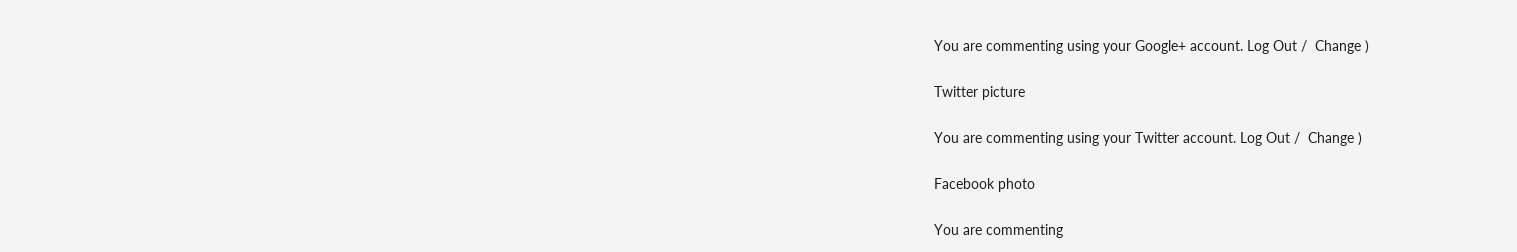You are commenting using your Google+ account. Log Out /  Change )

Twitter picture

You are commenting using your Twitter account. Log Out /  Change )

Facebook photo

You are commenting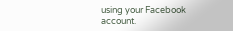using your Facebook account.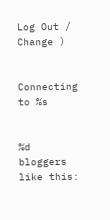Log Out /  Change )


Connecting to %s


%d bloggers like this: